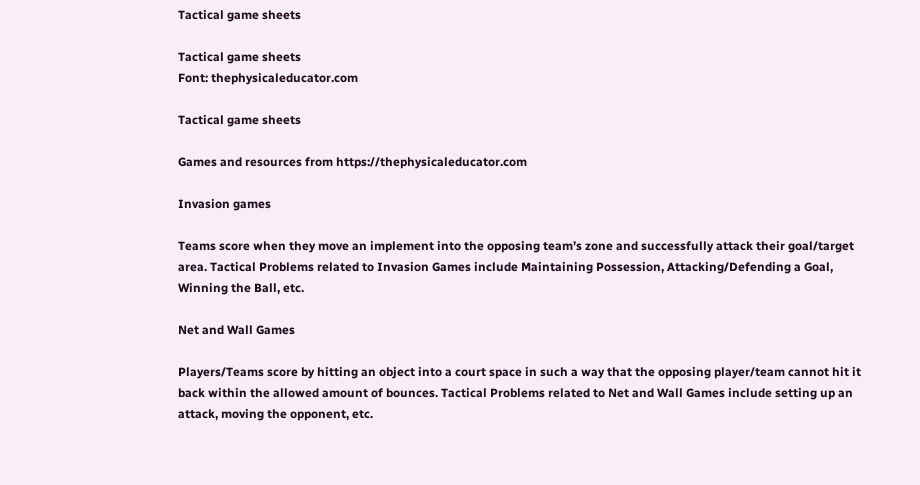Tactical game sheets

Tactical game sheets
Font: thephysicaleducator.com

Tactical game sheets

Games and resources from https://thephysicaleducator.com

Invasion games

Teams score when they move an implement into the opposing team’s zone and successfully attack their goal/target area. Tactical Problems related to Invasion Games include Maintaining Possession, Attacking/Defending a Goal, Winning the Ball, etc.

Net and Wall Games

Players/Teams score by hitting an object into a court space in such a way that the opposing player/team cannot hit it back within the allowed amount of bounces. Tactical Problems related to Net and Wall Games include setting up an attack, moving the opponent, etc.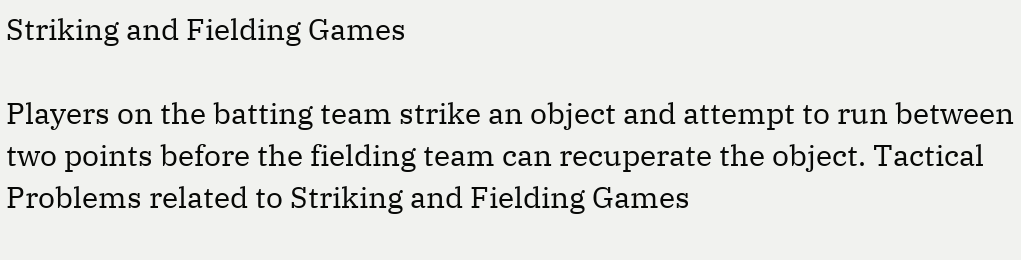Striking and Fielding Games

Players on the batting team strike an object and attempt to run between two points before the fielding team can recuperate the object. Tactical Problems related to Striking and Fielding Games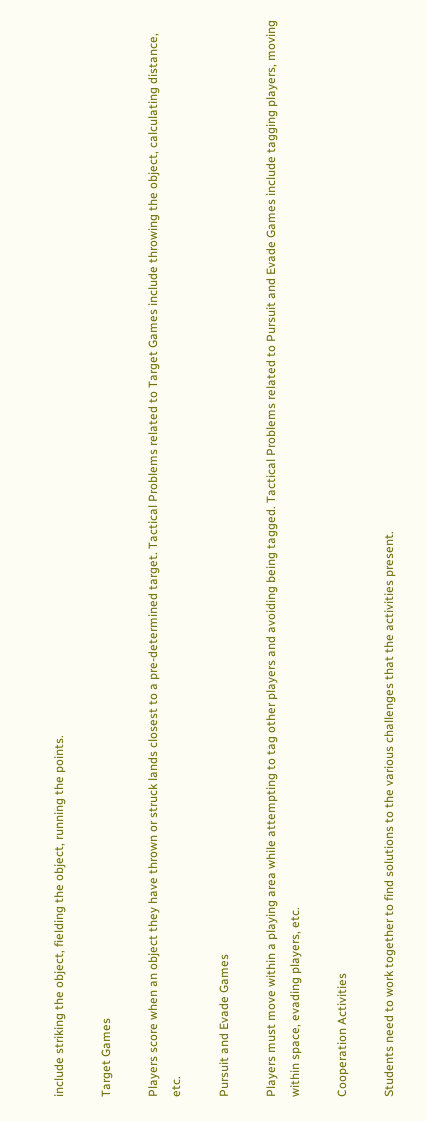include striking the object, fielding the object, running the points.

Target Games

Players score when an object they have thrown or struck lands closest to a pre-determined target. Tactical Problems related to Target Games include throwing the object, calculating distance, etc.

Pursuit and Evade Games

Players must move within a playing area while attempting to tag other players and avoiding being tagged. Tactical Problems related to Pursuit and Evade Games include tagging players, moving within space, evading players, etc.

Cooperation Activities

Students need to work together to find solutions to the various challenges that the activities present.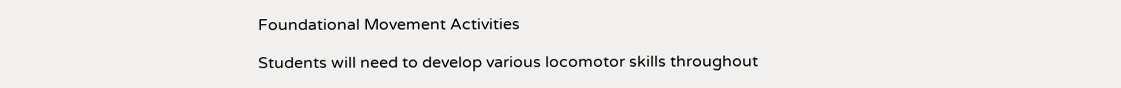Foundational Movement Activities

Students will need to develop various locomotor skills throughout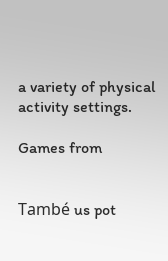a variety of physical activity settings.

Games from


També us pot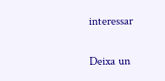interessar

Deixa un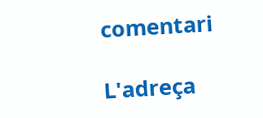comentari

L'adreça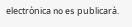electrònica no es publicarà.